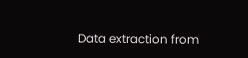Data extraction from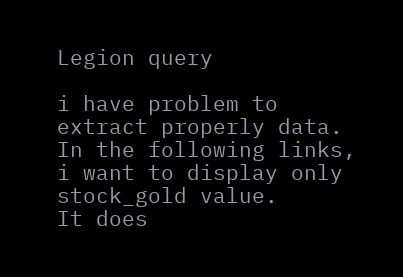Legion query

i have problem to extract properly data.
In the following links, i want to display only stock_gold value.
It does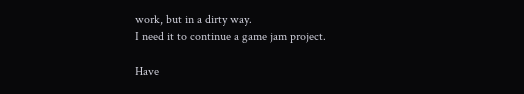work, but in a dirty way.
I need it to continue a game jam project.

Have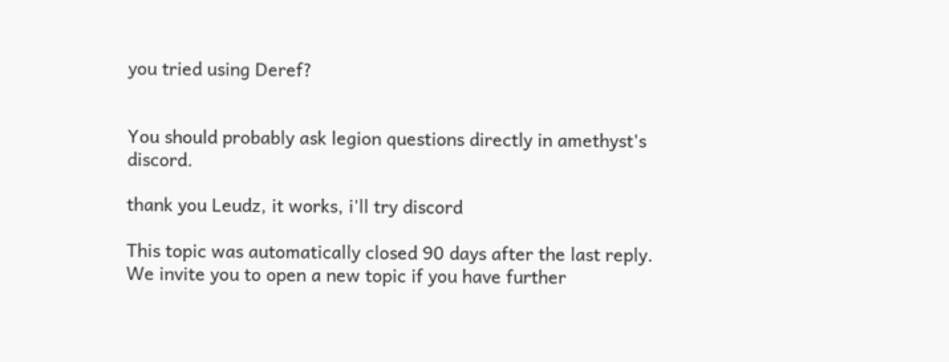you tried using Deref?


You should probably ask legion questions directly in amethyst's discord.

thank you Leudz, it works, i'll try discord

This topic was automatically closed 90 days after the last reply. We invite you to open a new topic if you have further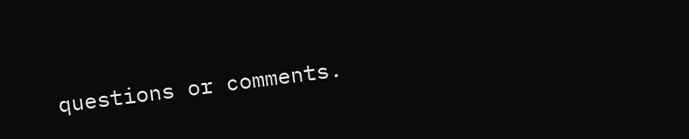questions or comments.